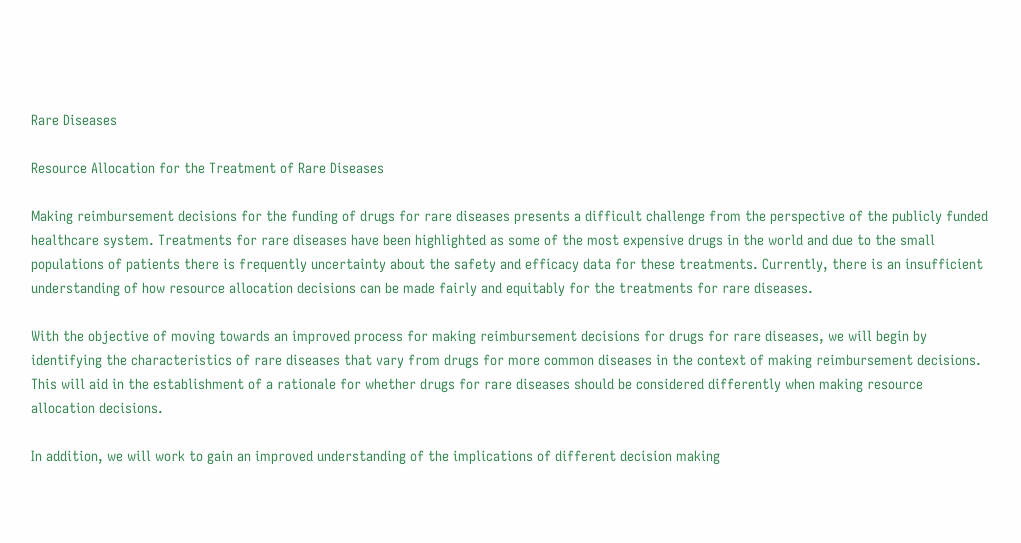Rare Diseases

Resource Allocation for the Treatment of Rare Diseases

Making reimbursement decisions for the funding of drugs for rare diseases presents a difficult challenge from the perspective of the publicly funded healthcare system. Treatments for rare diseases have been highlighted as some of the most expensive drugs in the world and due to the small populations of patients there is frequently uncertainty about the safety and efficacy data for these treatments. Currently, there is an insufficient understanding of how resource allocation decisions can be made fairly and equitably for the treatments for rare diseases.

With the objective of moving towards an improved process for making reimbursement decisions for drugs for rare diseases, we will begin by identifying the characteristics of rare diseases that vary from drugs for more common diseases in the context of making reimbursement decisions. This will aid in the establishment of a rationale for whether drugs for rare diseases should be considered differently when making resource allocation decisions.

In addition, we will work to gain an improved understanding of the implications of different decision making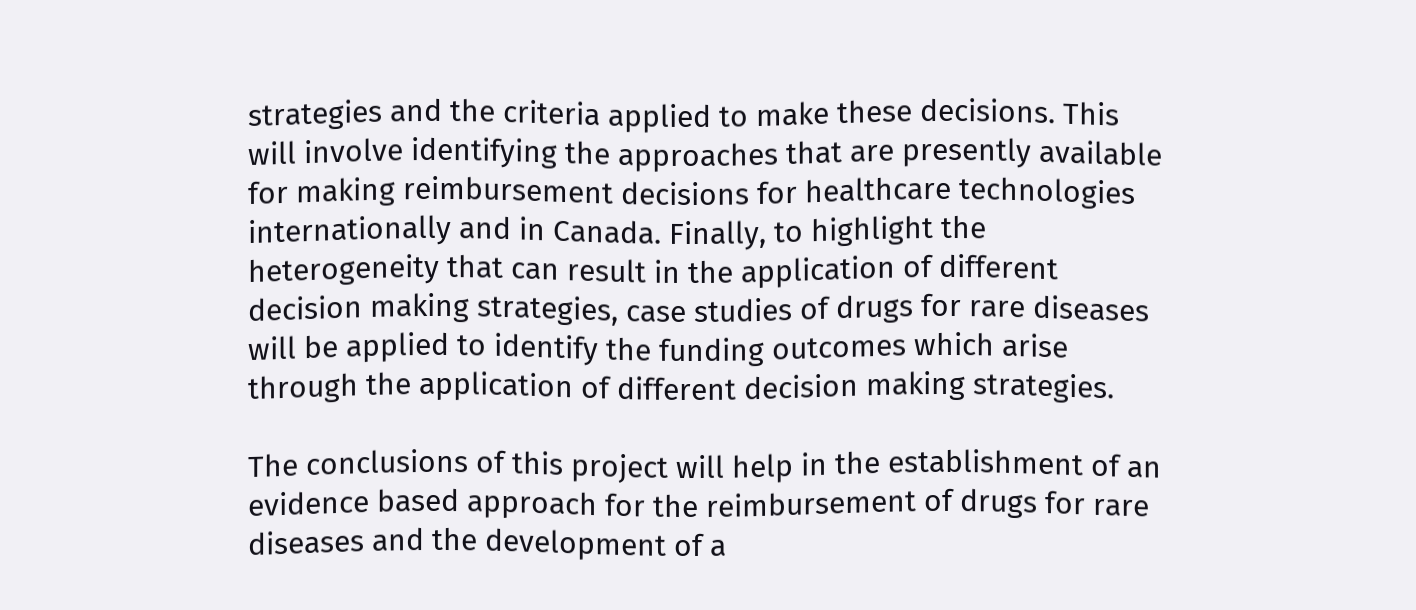strategies and the criteria applied to make these decisions. This will involve identifying the approaches that are presently available for making reimbursement decisions for healthcare technologies internationally and in Canada. Finally, to highlight the heterogeneity that can result in the application of different decision making strategies, case studies of drugs for rare diseases will be applied to identify the funding outcomes which arise through the application of different decision making strategies.

The conclusions of this project will help in the establishment of an evidence based approach for the reimbursement of drugs for rare diseases and the development of a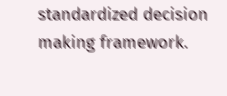standardized decision making framework.